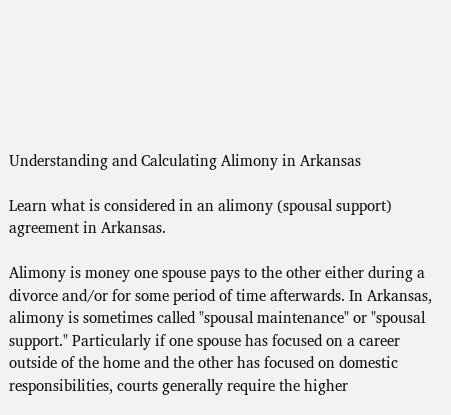Understanding and Calculating Alimony in Arkansas

Learn what is considered in an alimony (spousal support) agreement in Arkansas.

Alimony is money one spouse pays to the other either during a divorce and/or for some period of time afterwards. In Arkansas, alimony is sometimes called "spousal maintenance" or "spousal support." Particularly if one spouse has focused on a career outside of the home and the other has focused on domestic responsibilities, courts generally require the higher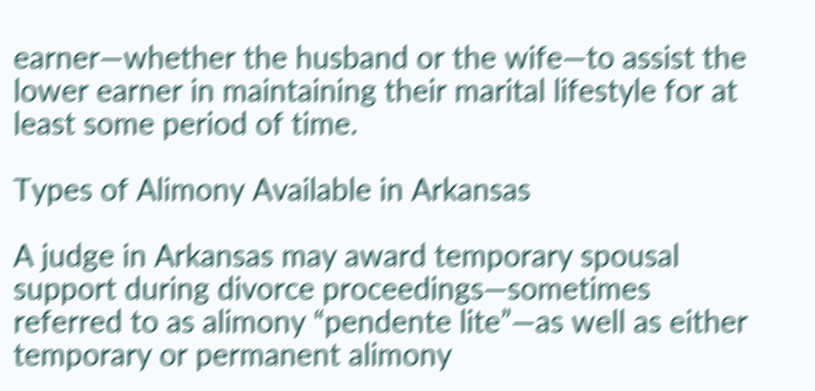earner—whether the husband or the wife—to assist the lower earner in maintaining their marital lifestyle for at least some period of time.

Types of Alimony Available in Arkansas

A judge in Arkansas may award temporary spousal support during divorce proceedings—sometimes referred to as alimony “pendente lite”—as well as either temporary or permanent alimony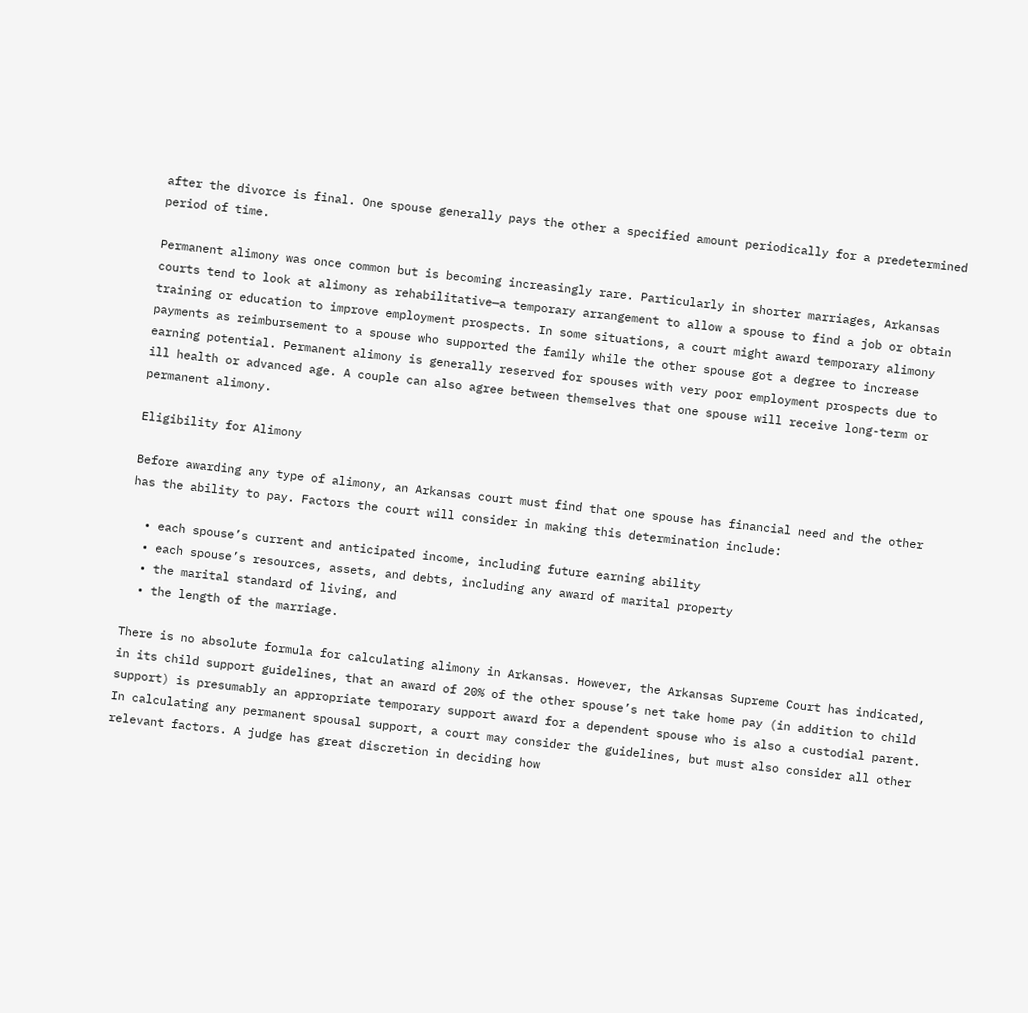after the divorce is final. One spouse generally pays the other a specified amount periodically for a predetermined period of time.

Permanent alimony was once common but is becoming increasingly rare. Particularly in shorter marriages, Arkansas courts tend to look at alimony as rehabilitative—a temporary arrangement to allow a spouse to find a job or obtain training or education to improve employment prospects. In some situations, a court might award temporary alimony payments as reimbursement to a spouse who supported the family while the other spouse got a degree to increase earning potential. Permanent alimony is generally reserved for spouses with very poor employment prospects due to ill health or advanced age. A couple can also agree between themselves that one spouse will receive long-term or permanent alimony.

Eligibility for Alimony

Before awarding any type of alimony, an Arkansas court must find that one spouse has financial need and the other has the ability to pay. Factors the court will consider in making this determination include:

  • each spouse’s current and anticipated income, including future earning ability
  • each spouse’s resources, assets, and debts, including any award of marital property
  • the marital standard of living, and
  • the length of the marriage.

There is no absolute formula for calculating alimony in Arkansas. However, the Arkansas Supreme Court has indicated, in its child support guidelines, that an award of 20% of the other spouse’s net take home pay (in addition to child support) is presumably an appropriate temporary support award for a dependent spouse who is also a custodial parent. In calculating any permanent spousal support, a court may consider the guidelines, but must also consider all other relevant factors. A judge has great discretion in deciding how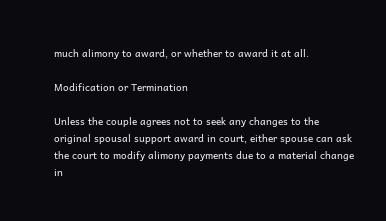much alimony to award, or whether to award it at all.

Modification or Termination

Unless the couple agrees not to seek any changes to the original spousal support award in court, either spouse can ask the court to modify alimony payments due to a material change in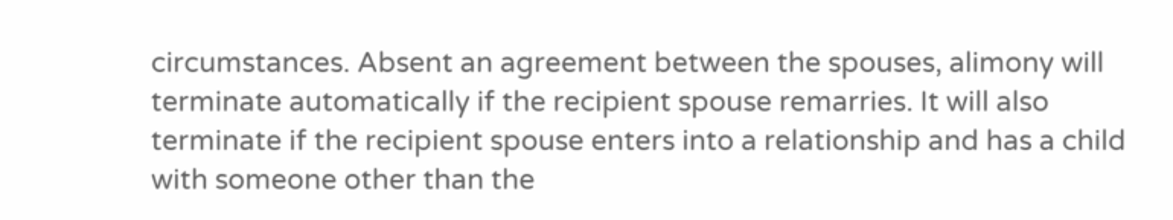circumstances. Absent an agreement between the spouses, alimony will terminate automatically if the recipient spouse remarries. It will also terminate if the recipient spouse enters into a relationship and has a child with someone other than the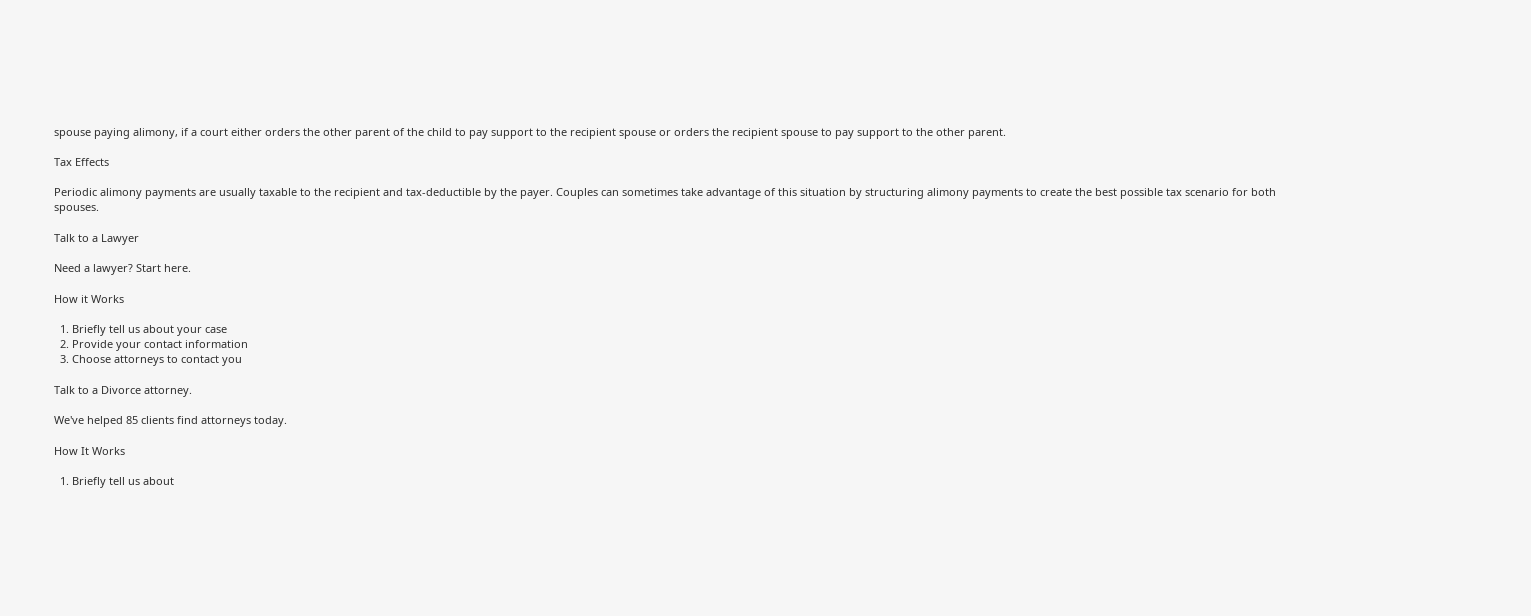spouse paying alimony, if a court either orders the other parent of the child to pay support to the recipient spouse or orders the recipient spouse to pay support to the other parent.

Tax Effects

Periodic alimony payments are usually taxable to the recipient and tax-deductible by the payer. Couples can sometimes take advantage of this situation by structuring alimony payments to create the best possible tax scenario for both spouses.

Talk to a Lawyer

Need a lawyer? Start here.

How it Works

  1. Briefly tell us about your case
  2. Provide your contact information
  3. Choose attorneys to contact you

Talk to a Divorce attorney.

We've helped 85 clients find attorneys today.

How It Works

  1. Briefly tell us about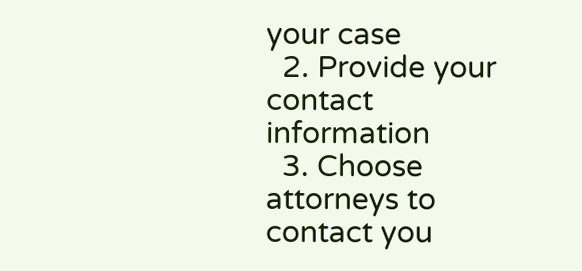your case
  2. Provide your contact information
  3. Choose attorneys to contact you